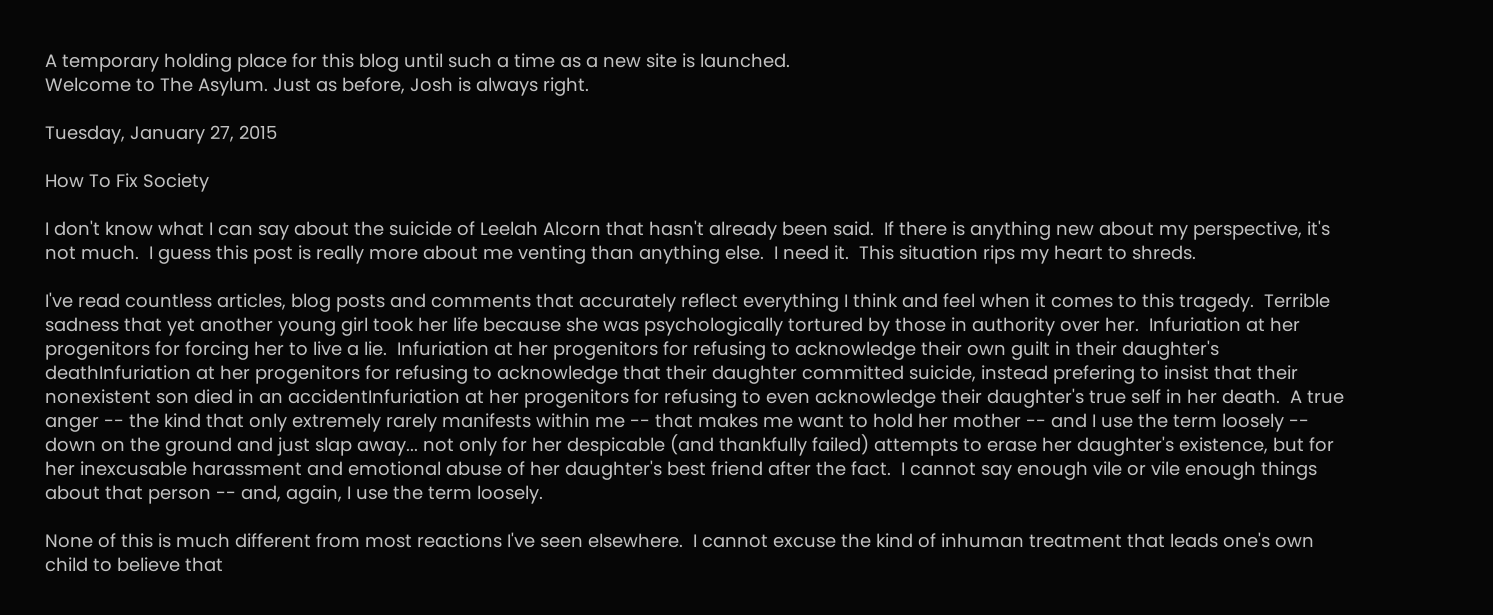A temporary holding place for this blog until such a time as a new site is launched.
Welcome to The Asylum. Just as before, Josh is always right.

Tuesday, January 27, 2015

How To Fix Society

I don't know what I can say about the suicide of Leelah Alcorn that hasn't already been said.  If there is anything new about my perspective, it's not much.  I guess this post is really more about me venting than anything else.  I need it.  This situation rips my heart to shreds.

I've read countless articles, blog posts and comments that accurately reflect everything I think and feel when it comes to this tragedy.  Terrible sadness that yet another young girl took her life because she was psychologically tortured by those in authority over her.  Infuriation at her progenitors for forcing her to live a lie.  Infuriation at her progenitors for refusing to acknowledge their own guilt in their daughter's deathInfuriation at her progenitors for refusing to acknowledge that their daughter committed suicide, instead prefering to insist that their nonexistent son died in an accidentInfuriation at her progenitors for refusing to even acknowledge their daughter's true self in her death.  A true anger -- the kind that only extremely rarely manifests within me -- that makes me want to hold her mother -- and I use the term loosely -- down on the ground and just slap away... not only for her despicable (and thankfully failed) attempts to erase her daughter's existence, but for her inexcusable harassment and emotional abuse of her daughter's best friend after the fact.  I cannot say enough vile or vile enough things about that person -- and, again, I use the term loosely.

None of this is much different from most reactions I've seen elsewhere.  I cannot excuse the kind of inhuman treatment that leads one's own child to believe that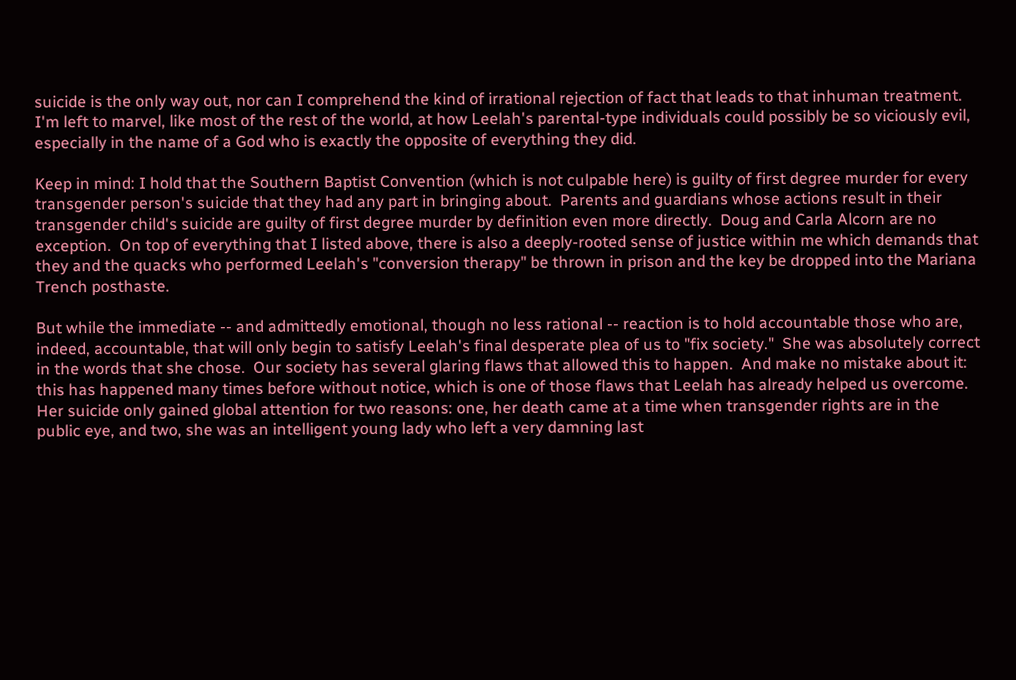suicide is the only way out, nor can I comprehend the kind of irrational rejection of fact that leads to that inhuman treatment.  I'm left to marvel, like most of the rest of the world, at how Leelah's parental-type individuals could possibly be so viciously evil, especially in the name of a God who is exactly the opposite of everything they did.

Keep in mind: I hold that the Southern Baptist Convention (which is not culpable here) is guilty of first degree murder for every transgender person's suicide that they had any part in bringing about.  Parents and guardians whose actions result in their transgender child's suicide are guilty of first degree murder by definition even more directly.  Doug and Carla Alcorn are no exception.  On top of everything that I listed above, there is also a deeply-rooted sense of justice within me which demands that they and the quacks who performed Leelah's "conversion therapy" be thrown in prison and the key be dropped into the Mariana Trench posthaste.

But while the immediate -- and admittedly emotional, though no less rational -- reaction is to hold accountable those who are, indeed, accountable, that will only begin to satisfy Leelah's final desperate plea of us to "fix society."  She was absolutely correct in the words that she chose.  Our society has several glaring flaws that allowed this to happen.  And make no mistake about it: this has happened many times before without notice, which is one of those flaws that Leelah has already helped us overcome.  Her suicide only gained global attention for two reasons: one, her death came at a time when transgender rights are in the public eye, and two, she was an intelligent young lady who left a very damning last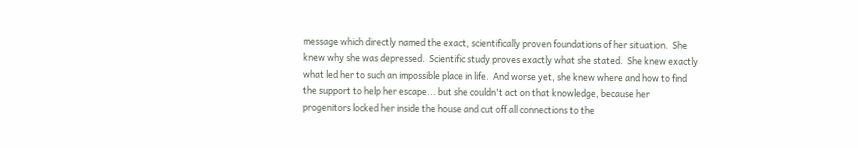message which directly named the exact, scientifically proven foundations of her situation.  She knew why she was depressed.  Scientific study proves exactly what she stated.  She knew exactly what led her to such an impossible place in life.  And worse yet, she knew where and how to find the support to help her escape... but she couldn't act on that knowledge, because her progenitors locked her inside the house and cut off all connections to the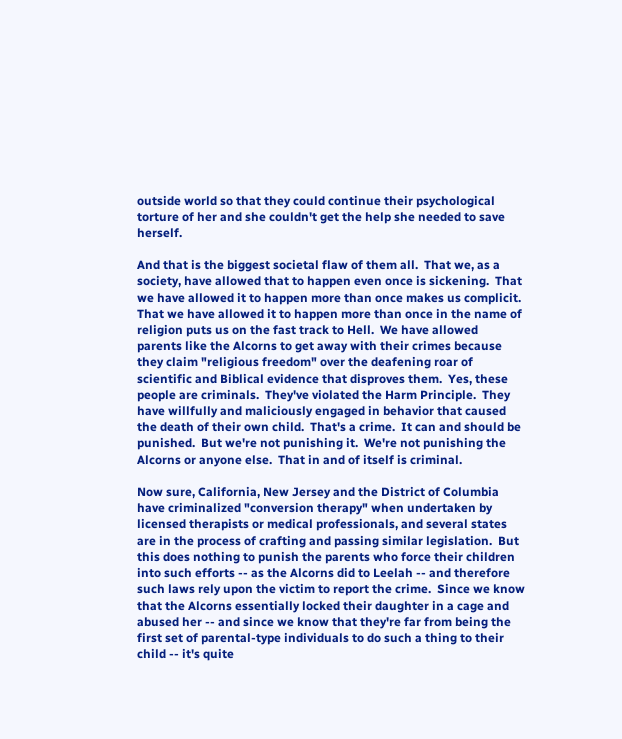outside world so that they could continue their psychological torture of her and she couldn't get the help she needed to save herself.

And that is the biggest societal flaw of them all.  That we, as a society, have allowed that to happen even once is sickening.  That we have allowed it to happen more than once makes us complicit.  That we have allowed it to happen more than once in the name of religion puts us on the fast track to Hell.  We have allowed parents like the Alcorns to get away with their crimes because they claim "religious freedom" over the deafening roar of scientific and Biblical evidence that disproves them.  Yes, these people are criminals.  They've violated the Harm Principle.  They have willfully and maliciously engaged in behavior that caused the death of their own child.  That's a crime.  It can and should be punished.  But we're not punishing it.  We're not punishing the Alcorns or anyone else.  That in and of itself is criminal.

Now sure, California, New Jersey and the District of Columbia have criminalized "conversion therapy" when undertaken by licensed therapists or medical professionals, and several states are in the process of crafting and passing similar legislation.  But this does nothing to punish the parents who force their children into such efforts -- as the Alcorns did to Leelah -- and therefore such laws rely upon the victim to report the crime.  Since we know that the Alcorns essentially locked their daughter in a cage and abused her -- and since we know that they're far from being the first set of parental-type individuals to do such a thing to their child -- it's quite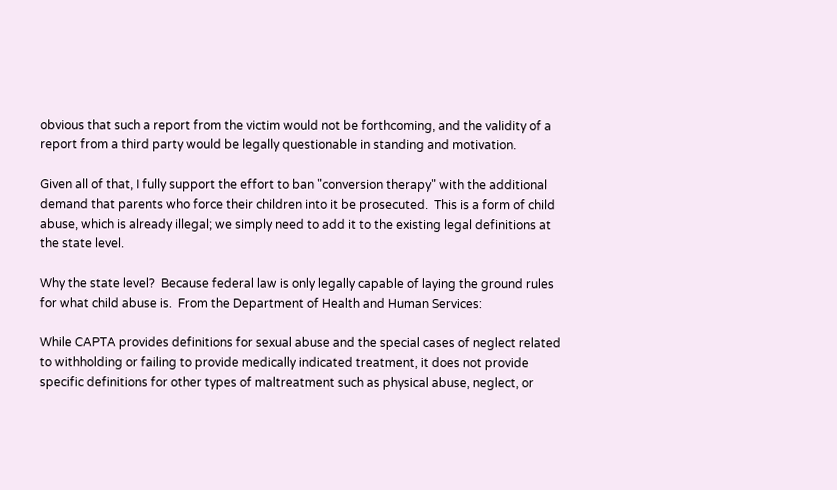obvious that such a report from the victim would not be forthcoming, and the validity of a report from a third party would be legally questionable in standing and motivation.

Given all of that, I fully support the effort to ban "conversion therapy" with the additional demand that parents who force their children into it be prosecuted.  This is a form of child abuse, which is already illegal; we simply need to add it to the existing legal definitions at the state level.

Why the state level?  Because federal law is only legally capable of laying the ground rules for what child abuse is.  From the Department of Health and Human Services:

While CAPTA provides definitions for sexual abuse and the special cases of neglect related to withholding or failing to provide medically indicated treatment, it does not provide specific definitions for other types of maltreatment such as physical abuse, neglect, or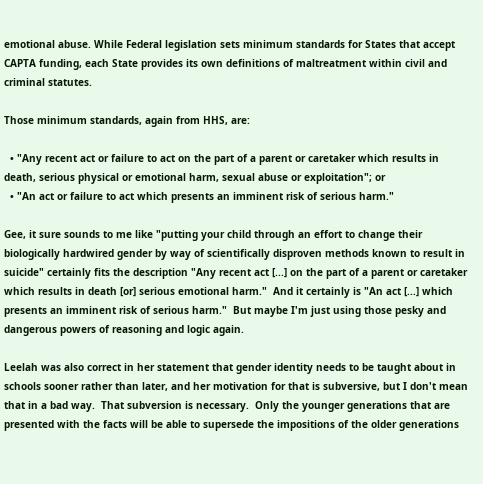emotional abuse. While Federal legislation sets minimum standards for States that accept CAPTA funding, each State provides its own definitions of maltreatment within civil and criminal statutes.

Those minimum standards, again from HHS, are:

  • "Any recent act or failure to act on the part of a parent or caretaker which results in death, serious physical or emotional harm, sexual abuse or exploitation"; or
  • "An act or failure to act which presents an imminent risk of serious harm."

Gee, it sure sounds to me like "putting your child through an effort to change their biologically hardwired gender by way of scientifically disproven methods known to result in suicide" certainly fits the description "Any recent act [...] on the part of a parent or caretaker which results in death [or] serious emotional harm."  And it certainly is "An act [...] which presents an imminent risk of serious harm."  But maybe I'm just using those pesky and dangerous powers of reasoning and logic again.

Leelah was also correct in her statement that gender identity needs to be taught about in schools sooner rather than later, and her motivation for that is subversive, but I don't mean that in a bad way.  That subversion is necessary.  Only the younger generations that are presented with the facts will be able to supersede the impositions of the older generations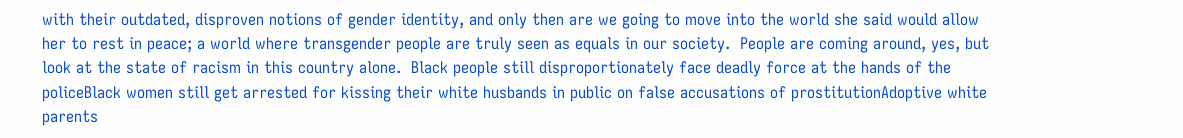with their outdated, disproven notions of gender identity, and only then are we going to move into the world she said would allow her to rest in peace; a world where transgender people are truly seen as equals in our society.  People are coming around, yes, but look at the state of racism in this country alone.  Black people still disproportionately face deadly force at the hands of the policeBlack women still get arrested for kissing their white husbands in public on false accusations of prostitutionAdoptive white parents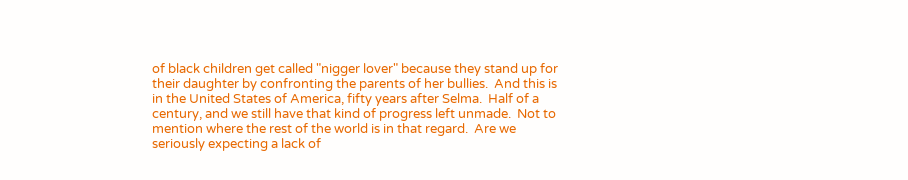of black children get called "nigger lover" because they stand up for their daughter by confronting the parents of her bullies.  And this is in the United States of America, fifty years after Selma.  Half of a century, and we still have that kind of progress left unmade.  Not to mention where the rest of the world is in that regard.  Are we seriously expecting a lack of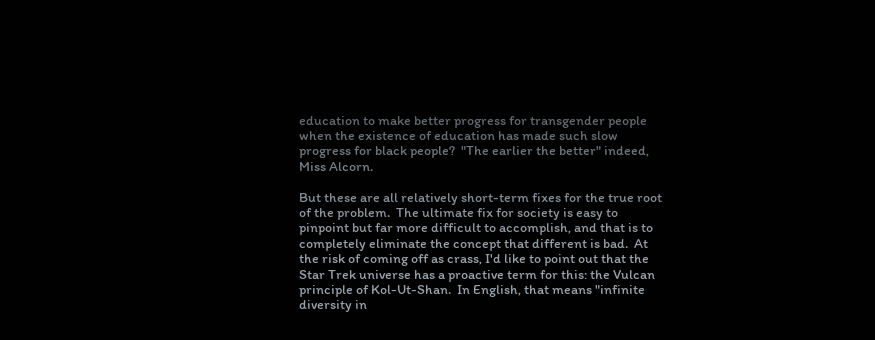education to make better progress for transgender people when the existence of education has made such slow progress for black people?  "The earlier the better" indeed, Miss Alcorn.

But these are all relatively short-term fixes for the true root of the problem.  The ultimate fix for society is easy to pinpoint but far more difficult to accomplish, and that is to completely eliminate the concept that different is bad.  At the risk of coming off as crass, I'd like to point out that the Star Trek universe has a proactive term for this: the Vulcan principle of Kol-Ut-Shan.  In English, that means "infinite diversity in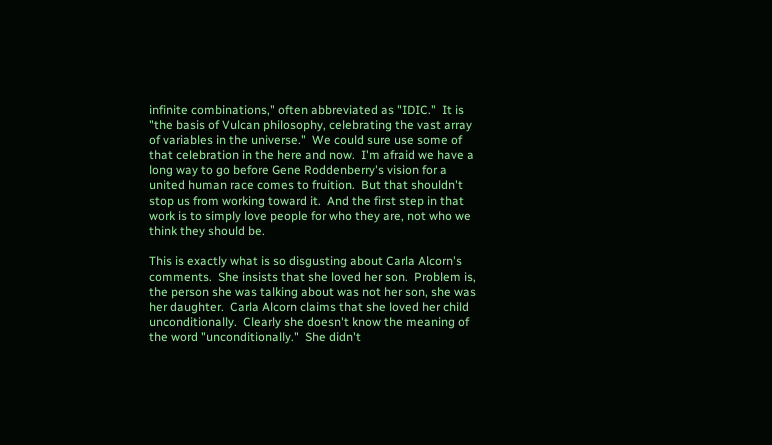infinite combinations," often abbreviated as "IDIC."  It is "the basis of Vulcan philosophy, celebrating the vast array of variables in the universe."  We could sure use some of that celebration in the here and now.  I'm afraid we have a long way to go before Gene Roddenberry's vision for a united human race comes to fruition.  But that shouldn't stop us from working toward it.  And the first step in that work is to simply love people for who they are, not who we think they should be.

This is exactly what is so disgusting about Carla Alcorn's comments.  She insists that she loved her son.  Problem is, the person she was talking about was not her son, she was her daughter.  Carla Alcorn claims that she loved her child unconditionally.  Clearly she doesn't know the meaning of the word "unconditionally."  She didn't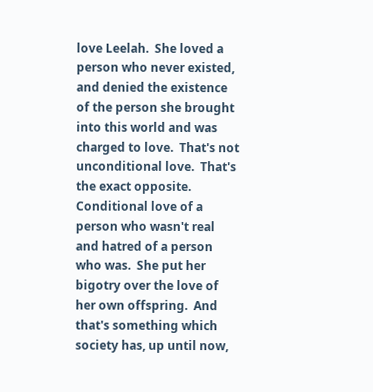love Leelah.  She loved a person who never existed, and denied the existence of the person she brought into this world and was charged to love.  That's not unconditional love.  That's the exact opposite.  Conditional love of a person who wasn't real and hatred of a person who was.  She put her bigotry over the love of her own offspring.  And that's something which society has, up until now,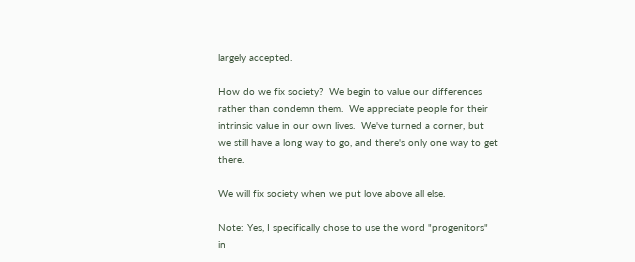largely accepted.

How do we fix society?  We begin to value our differences rather than condemn them.  We appreciate people for their intrinsic value in our own lives.  We've turned a corner, but we still have a long way to go, and there's only one way to get there.

We will fix society when we put love above all else.

Note: Yes, I specifically chose to use the word "progenitors" in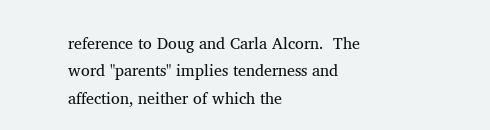reference to Doug and Carla Alcorn.  The word "parents" implies tenderness and affection, neither of which the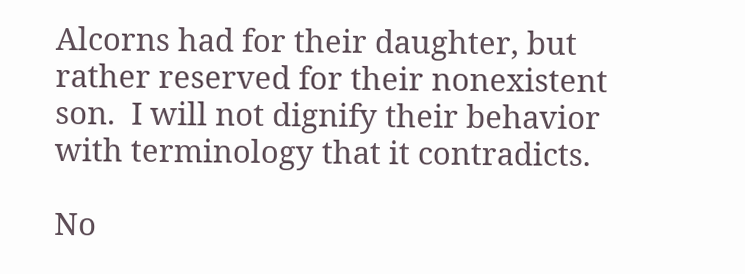Alcorns had for their daughter, but rather reserved for their nonexistent son.  I will not dignify their behavior with terminology that it contradicts.

No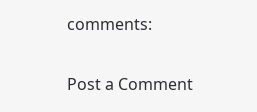comments:

Post a Comment